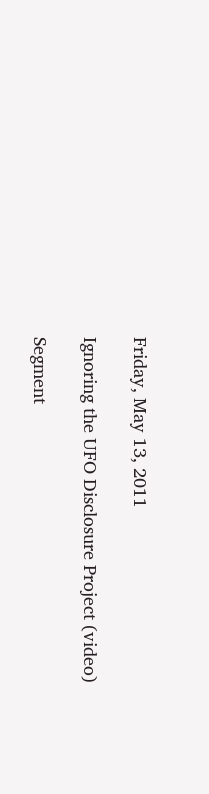Friday, May 13, 2011

Ignoring the UFO Disclosure Project (video)

Segment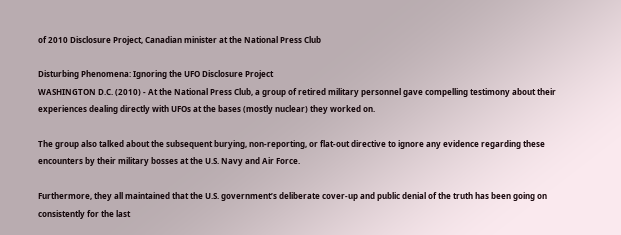of 2010 Disclosure Project, Canadian minister at the National Press Club

Disturbing Phenomena: Ignoring the UFO Disclosure Project
WASHINGTON D.C. (2010) - At the National Press Club, a group of retired military personnel gave compelling testimony about their experiences dealing directly with UFOs at the bases (mostly nuclear) they worked on.

The group also talked about the subsequent burying, non-reporting, or flat-out directive to ignore any evidence regarding these encounters by their military bosses at the U.S. Navy and Air Force.

Furthermore, they all maintained that the U.S. government’s deliberate cover-up and public denial of the truth has been going on consistently for the last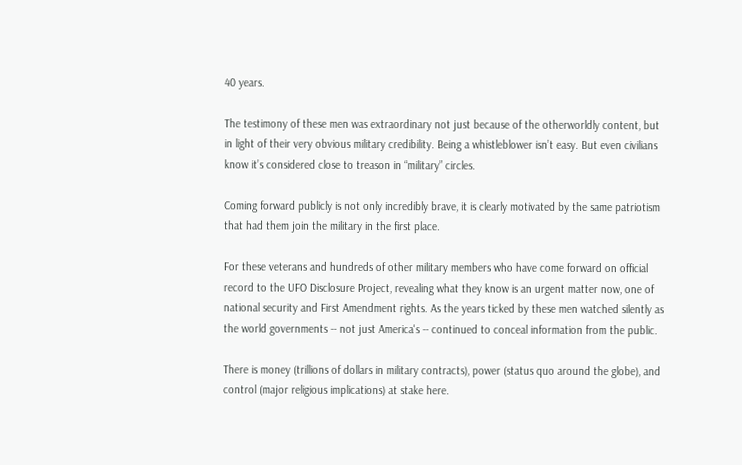40 years.

The testimony of these men was extraordinary not just because of the otherworldly content, but in light of their very obvious military credibility. Being a whistleblower isn’t easy. But even civilians know it’s considered close to treason in “military” circles.

Coming forward publicly is not only incredibly brave, it is clearly motivated by the same patriotism that had them join the military in the first place.

For these veterans and hundreds of other military members who have come forward on official record to the UFO Disclosure Project, revealing what they know is an urgent matter now, one of national security and First Amendment rights. As the years ticked by these men watched silently as the world governments -- not just America's -- continued to conceal information from the public.

There is money (trillions of dollars in military contracts), power (status quo around the globe), and control (major religious implications) at stake here.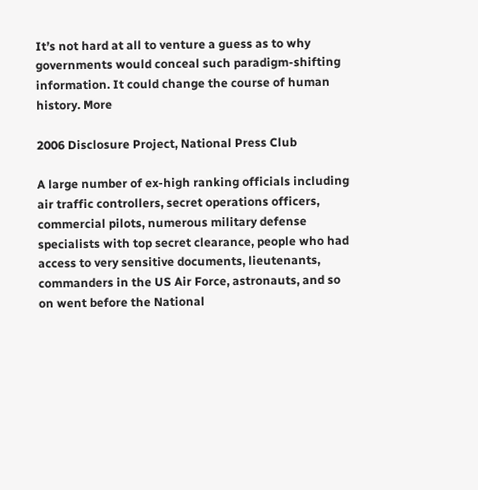It’s not hard at all to venture a guess as to why governments would conceal such paradigm-shifting information. It could change the course of human history. More

2006 Disclosure Project, National Press Club

A large number of ex-high ranking officials including air traffic controllers, secret operations officers, commercial pilots, numerous military defense specialists with top secret clearance, people who had access to very sensitive documents, lieutenants, commanders in the US Air Force, astronauts, and so on went before the National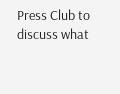Press Club to discuss what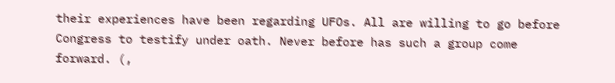their experiences have been regarding UFOs. All are willing to go before Congress to testify under oath. Never before has such a group come forward. (,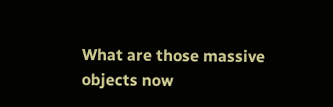What are those massive objects now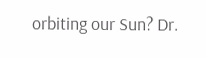orbiting our Sun? Dr.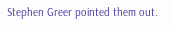Stephen Greer pointed them out.